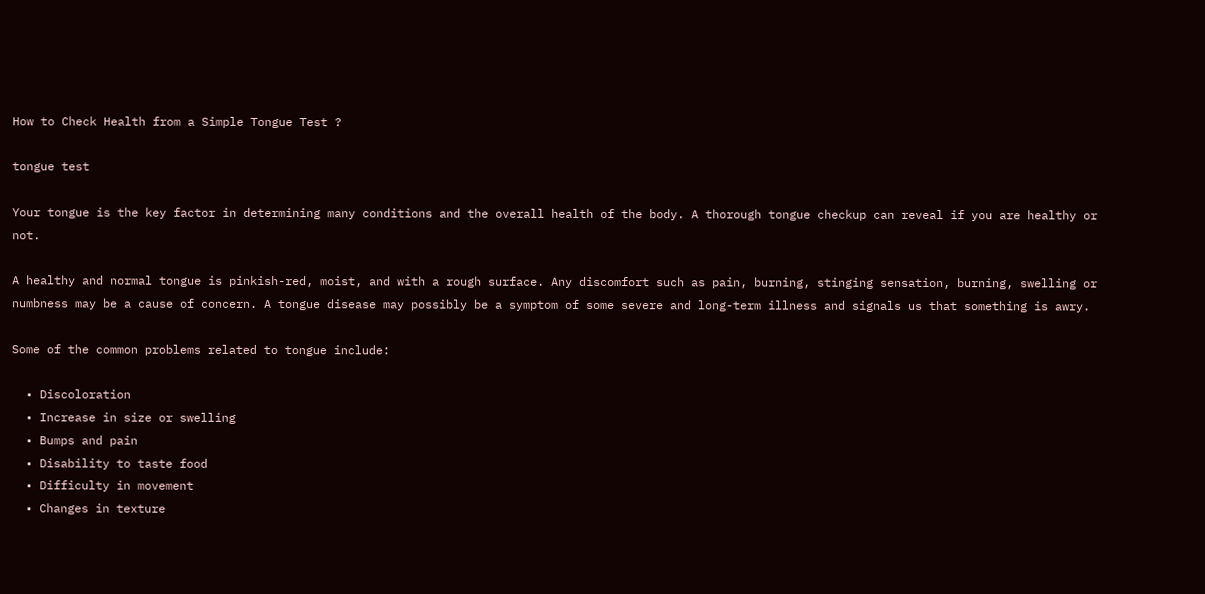How to Check Health from a Simple Tongue Test ?

tongue test

Your tongue is the key factor in determining many conditions and the overall health of the body. A thorough tongue checkup can reveal if you are healthy or not.

A healthy and normal tongue is pinkish-red, moist, and with a rough surface. Any discomfort such as pain, burning, stinging sensation, burning, swelling or numbness may be a cause of concern. A tongue disease may possibly be a symptom of some severe and long-term illness and signals us that something is awry.

Some of the common problems related to tongue include:

  • Discoloration
  • Increase in size or swelling
  • Bumps and pain
  • Disability to taste food
  • Difficulty in movement
  • Changes in texture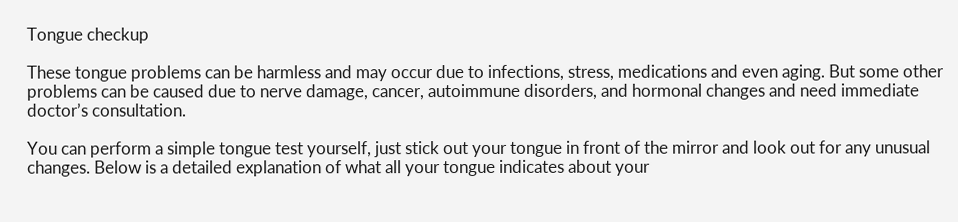Tongue checkup

These tongue problems can be harmless and may occur due to infections, stress, medications and even aging. But some other problems can be caused due to nerve damage, cancer, autoimmune disorders, and hormonal changes and need immediate doctor’s consultation.

You can perform a simple tongue test yourself, just stick out your tongue in front of the mirror and look out for any unusual changes. Below is a detailed explanation of what all your tongue indicates about your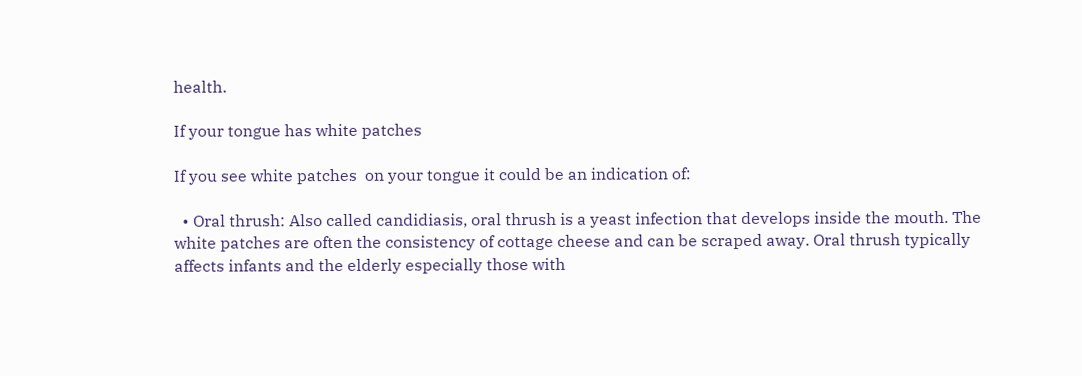health.

If your tongue has white patches

If you see white patches  on your tongue it could be an indication of:

  • Oral thrush: Also called candidiasis, oral thrush is a yeast infection that develops inside the mouth. The white patches are often the consistency of cottage cheese and can be scraped away. Oral thrush typically affects infants and the elderly especially those with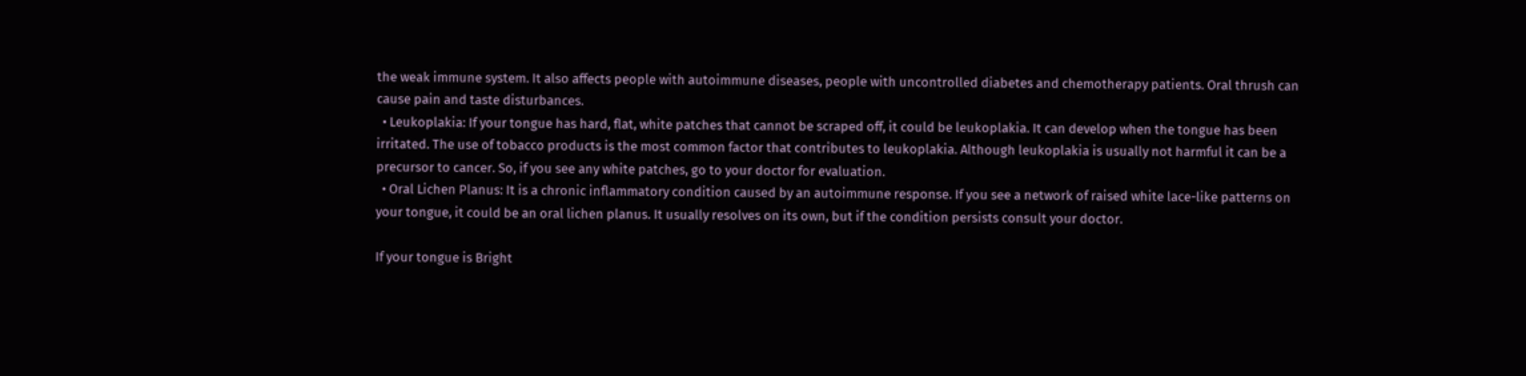the weak immune system. It also affects people with autoimmune diseases, people with uncontrolled diabetes and chemotherapy patients. Oral thrush can cause pain and taste disturbances.
  • Leukoplakia: If your tongue has hard, flat, white patches that cannot be scraped off, it could be leukoplakia. It can develop when the tongue has been irritated. The use of tobacco products is the most common factor that contributes to leukoplakia. Although leukoplakia is usually not harmful it can be a precursor to cancer. So, if you see any white patches, go to your doctor for evaluation.
  • Oral Lichen Planus: It is a chronic inflammatory condition caused by an autoimmune response. If you see a network of raised white lace-like patterns on your tongue, it could be an oral lichen planus. It usually resolves on its own, but if the condition persists consult your doctor.

If your tongue is Bright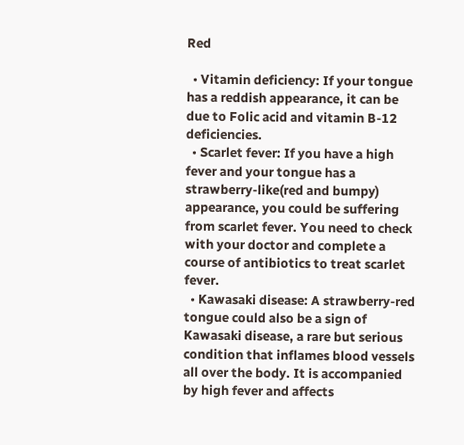Red

  • Vitamin deficiency: If your tongue has a reddish appearance, it can be due to Folic acid and vitamin B-12 deficiencies.
  • Scarlet fever: If you have a high fever and your tongue has a strawberry-like(red and bumpy) appearance, you could be suffering from scarlet fever. You need to check with your doctor and complete a course of antibiotics to treat scarlet fever.
  • Kawasaki disease: A strawberry-red tongue could also be a sign of Kawasaki disease, a rare but serious condition that inflames blood vessels all over the body. It is accompanied by high fever and affects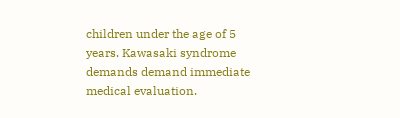children under the age of 5 years. Kawasaki syndrome demands demand immediate medical evaluation.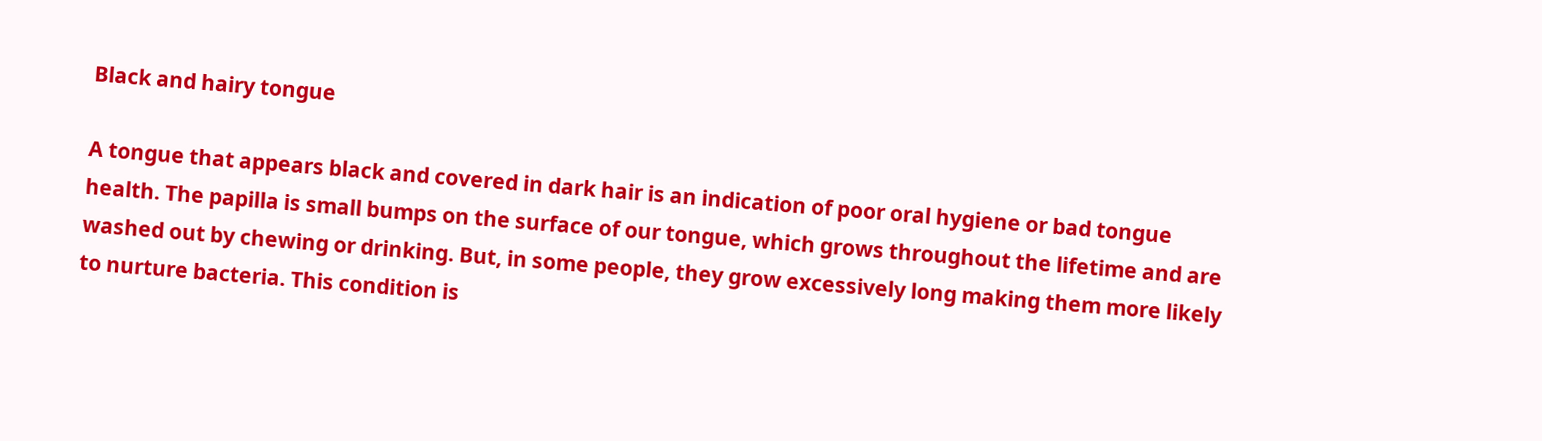Black and hairy tongue

A tongue that appears black and covered in dark hair is an indication of poor oral hygiene or bad tongue health. The papilla is small bumps on the surface of our tongue, which grows throughout the lifetime and are washed out by chewing or drinking. But, in some people, they grow excessively long making them more likely to nurture bacteria. This condition is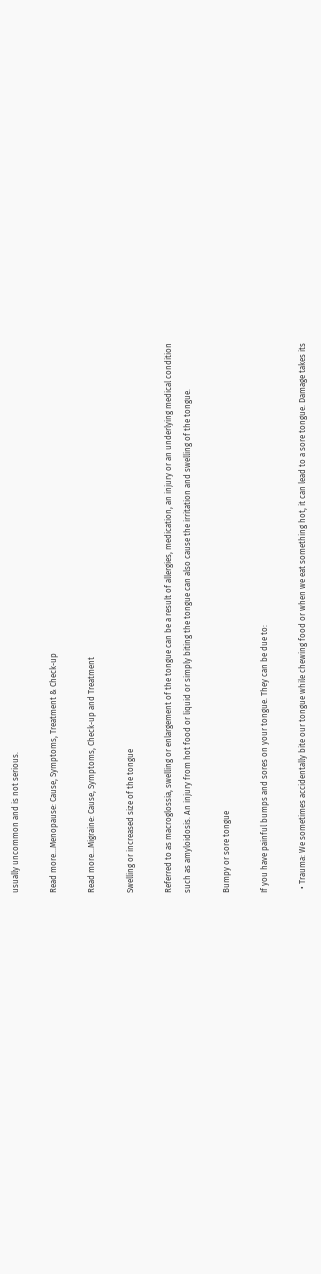usually uncommon and is not serious.

Read more…Menopause: Cause, Symptoms, Treatment & Check-up

Read more…Migraine: Cause, Symptoms, Check-up and Treatment

Swelling or increased size of the tongue

Referred to as macroglossia, swelling or enlargement of the tongue can be a result of allergies, medication, an injury or an underlying medical condition such as amyloidosis. An injury from hot food or liquid or simply biting the tongue can also cause the irritation and swelling of the tongue.

Bumpy or sore tongue

If you have painful bumps and sores on your tongue. They can be due to:

  • Trauma: We sometimes accidentally bite our tongue while chewing food or when we eat something hot, it can lead to a sore tongue. Damage takes its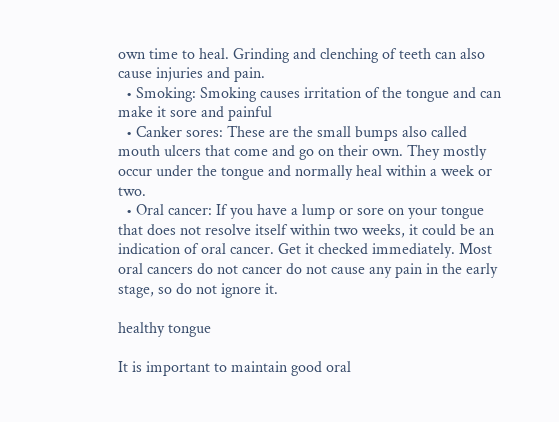own time to heal. Grinding and clenching of teeth can also cause injuries and pain.
  • Smoking: Smoking causes irritation of the tongue and can make it sore and painful
  • Canker sores: These are the small bumps also called mouth ulcers that come and go on their own. They mostly occur under the tongue and normally heal within a week or two.
  • Oral cancer: If you have a lump or sore on your tongue that does not resolve itself within two weeks, it could be an indication of oral cancer. Get it checked immediately. Most oral cancers do not cancer do not cause any pain in the early stage, so do not ignore it.

healthy tongue

It is important to maintain good oral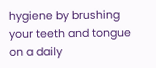hygiene by brushing your teeth and tongue on a daily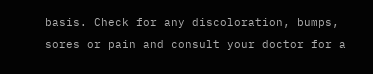basis. Check for any discoloration, bumps, sores or pain and consult your doctor for a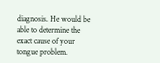diagnosis. He would be able to determine the exact cause of your tongue problem.